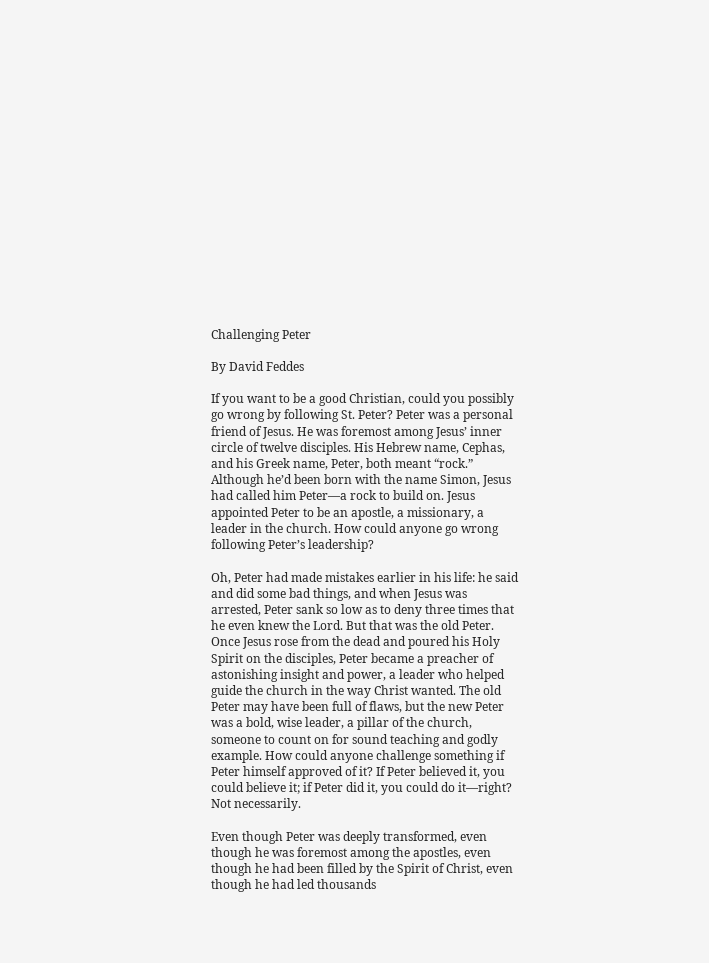Challenging Peter

By David Feddes

If you want to be a good Christian, could you possibly go wrong by following St. Peter? Peter was a personal friend of Jesus. He was foremost among Jesus’ inner circle of twelve disciples. His Hebrew name, Cephas, and his Greek name, Peter, both meant “rock.” Although he’d been born with the name Simon, Jesus had called him Peter—a rock to build on. Jesus appointed Peter to be an apostle, a missionary, a leader in the church. How could anyone go wrong following Peter’s leadership?

Oh, Peter had made mistakes earlier in his life: he said and did some bad things, and when Jesus was arrested, Peter sank so low as to deny three times that he even knew the Lord. But that was the old Peter. Once Jesus rose from the dead and poured his Holy Spirit on the disciples, Peter became a preacher of astonishing insight and power, a leader who helped guide the church in the way Christ wanted. The old Peter may have been full of flaws, but the new Peter was a bold, wise leader, a pillar of the church, someone to count on for sound teaching and godly example. How could anyone challenge something if Peter himself approved of it? If Peter believed it, you could believe it; if Peter did it, you could do it—right? Not necessarily.

Even though Peter was deeply transformed, even though he was foremost among the apostles, even though he had been filled by the Spirit of Christ, even though he had led thousands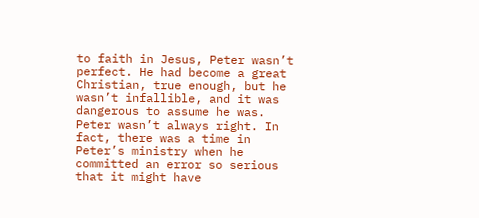to faith in Jesus, Peter wasn’t perfect. He had become a great Christian, true enough, but he wasn’t infallible, and it was dangerous to assume he was. Peter wasn’t always right. In fact, there was a time in Peter’s ministry when he committed an error so serious that it might have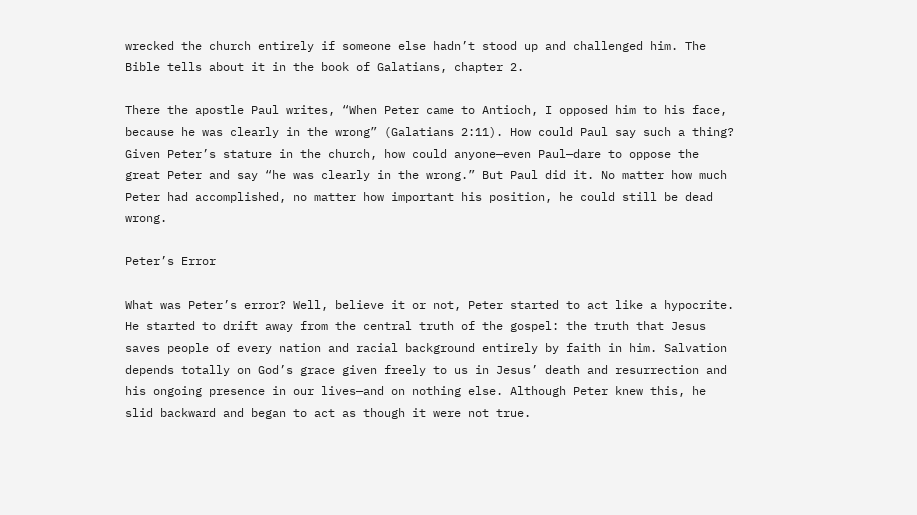wrecked the church entirely if someone else hadn’t stood up and challenged him. The Bible tells about it in the book of Galatians, chapter 2.

There the apostle Paul writes, “When Peter came to Antioch, I opposed him to his face, because he was clearly in the wrong” (Galatians 2:11). How could Paul say such a thing? Given Peter’s stature in the church, how could anyone—even Paul—dare to oppose the great Peter and say “he was clearly in the wrong.” But Paul did it. No matter how much Peter had accomplished, no matter how important his position, he could still be dead wrong.

Peter’s Error

What was Peter’s error? Well, believe it or not, Peter started to act like a hypocrite. He started to drift away from the central truth of the gospel: the truth that Jesus saves people of every nation and racial background entirely by faith in him. Salvation depends totally on God’s grace given freely to us in Jesus’ death and resurrection and his ongoing presence in our lives—and on nothing else. Although Peter knew this, he slid backward and began to act as though it were not true.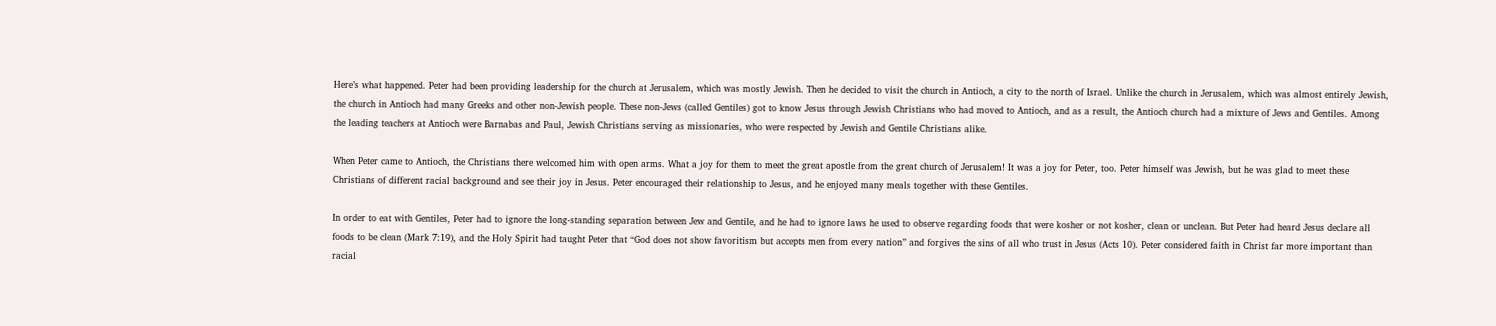Here’s what happened. Peter had been providing leadership for the church at Jerusalem, which was mostly Jewish. Then he decided to visit the church in Antioch, a city to the north of Israel. Unlike the church in Jerusalem, which was almost entirely Jewish, the church in Antioch had many Greeks and other non-Jewish people. These non-Jews (called Gentiles) got to know Jesus through Jewish Christians who had moved to Antioch, and as a result, the Antioch church had a mixture of Jews and Gentiles. Among the leading teachers at Antioch were Barnabas and Paul, Jewish Christians serving as missionaries, who were respected by Jewish and Gentile Christians alike.

When Peter came to Antioch, the Christians there welcomed him with open arms. What a joy for them to meet the great apostle from the great church of Jerusalem! It was a joy for Peter, too. Peter himself was Jewish, but he was glad to meet these Christians of different racial background and see their joy in Jesus. Peter encouraged their relationship to Jesus, and he enjoyed many meals together with these Gentiles.

In order to eat with Gentiles, Peter had to ignore the long-standing separation between Jew and Gentile, and he had to ignore laws he used to observe regarding foods that were kosher or not kosher, clean or unclean. But Peter had heard Jesus declare all foods to be clean (Mark 7:19), and the Holy Spirit had taught Peter that “God does not show favoritism but accepts men from every nation” and forgives the sins of all who trust in Jesus (Acts 10). Peter considered faith in Christ far more important than racial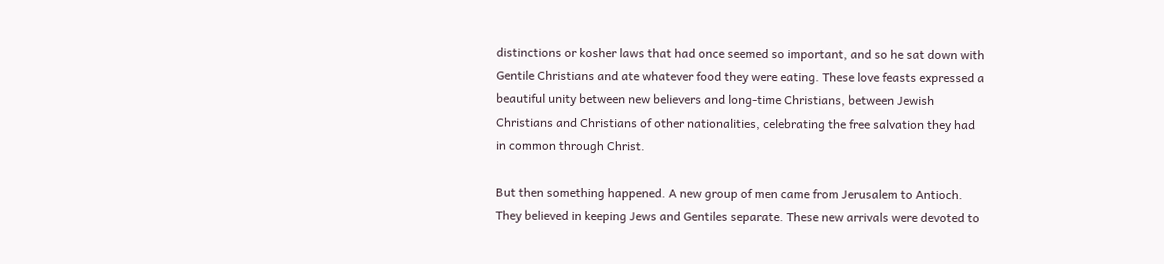distinctions or kosher laws that had once seemed so important, and so he sat down with Gentile Christians and ate whatever food they were eating. These love feasts expressed a beautiful unity between new believers and long-time Christians, between Jewish Christians and Christians of other nationalities, celebrating the free salvation they had in common through Christ.

But then something happened. A new group of men came from Jerusalem to Antioch. They believed in keeping Jews and Gentiles separate. These new arrivals were devoted to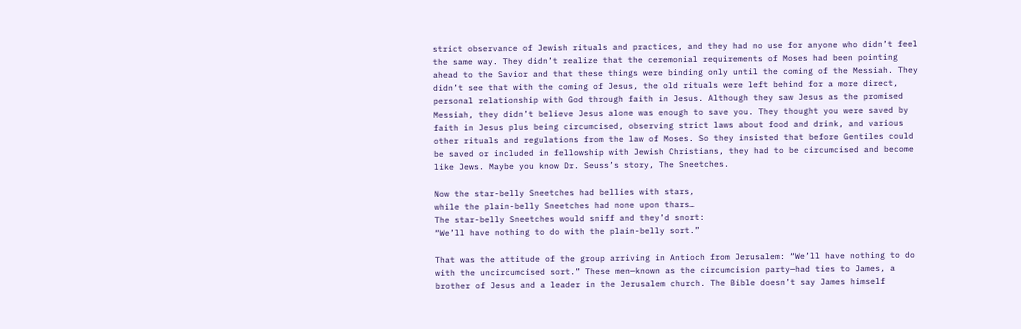strict observance of Jewish rituals and practices, and they had no use for anyone who didn’t feel the same way. They didn’t realize that the ceremonial requirements of Moses had been pointing ahead to the Savior and that these things were binding only until the coming of the Messiah. They didn’t see that with the coming of Jesus, the old rituals were left behind for a more direct, personal relationship with God through faith in Jesus. Although they saw Jesus as the promised Messiah, they didn’t believe Jesus alone was enough to save you. They thought you were saved by faith in Jesus plus being circumcised, observing strict laws about food and drink, and various other rituals and regulations from the law of Moses. So they insisted that before Gentiles could be saved or included in fellowship with Jewish Christians, they had to be circumcised and become like Jews. Maybe you know Dr. Seuss’s story, The Sneetches.

Now the star-belly Sneetches had bellies with stars,
while the plain-belly Sneetches had none upon thars…
The star-belly Sneetches would sniff and they’d snort:
“We’ll have nothing to do with the plain-belly sort.”

That was the attitude of the group arriving in Antioch from Jerusalem: “We’ll have nothing to do with the uncircumcised sort.” These men—known as the circumcision party—had ties to James, a brother of Jesus and a leader in the Jerusalem church. The Bible doesn’t say James himself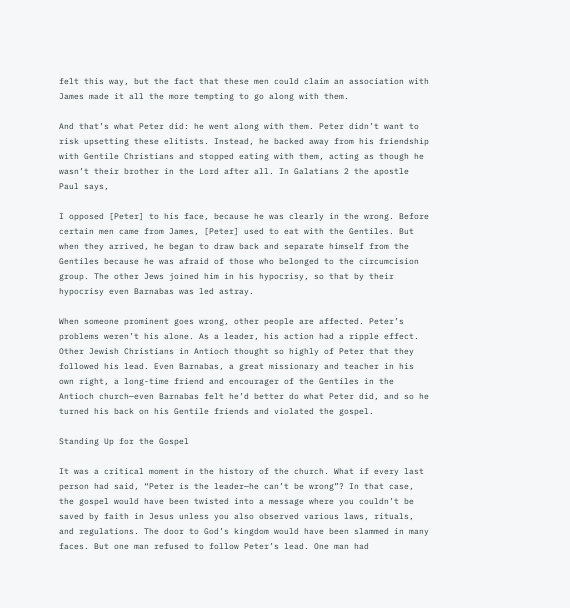felt this way, but the fact that these men could claim an association with James made it all the more tempting to go along with them.

And that’s what Peter did: he went along with them. Peter didn’t want to risk upsetting these elitists. Instead, he backed away from his friendship with Gentile Christians and stopped eating with them, acting as though he wasn’t their brother in the Lord after all. In Galatians 2 the apostle Paul says,

I opposed [Peter] to his face, because he was clearly in the wrong. Before certain men came from James, [Peter] used to eat with the Gentiles. But when they arrived, he began to draw back and separate himself from the Gentiles because he was afraid of those who belonged to the circumcision group. The other Jews joined him in his hypocrisy, so that by their hypocrisy even Barnabas was led astray.

When someone prominent goes wrong, other people are affected. Peter’s problems weren’t his alone. As a leader, his action had a ripple effect. Other Jewish Christians in Antioch thought so highly of Peter that they followed his lead. Even Barnabas, a great missionary and teacher in his own right, a long-time friend and encourager of the Gentiles in the Antioch church—even Barnabas felt he’d better do what Peter did, and so he turned his back on his Gentile friends and violated the gospel.

Standing Up for the Gospel

It was a critical moment in the history of the church. What if every last person had said, “Peter is the leader—he can’t be wrong”? In that case, the gospel would have been twisted into a message where you couldn’t be saved by faith in Jesus unless you also observed various laws, rituals, and regulations. The door to God’s kingdom would have been slammed in many faces. But one man refused to follow Peter’s lead. One man had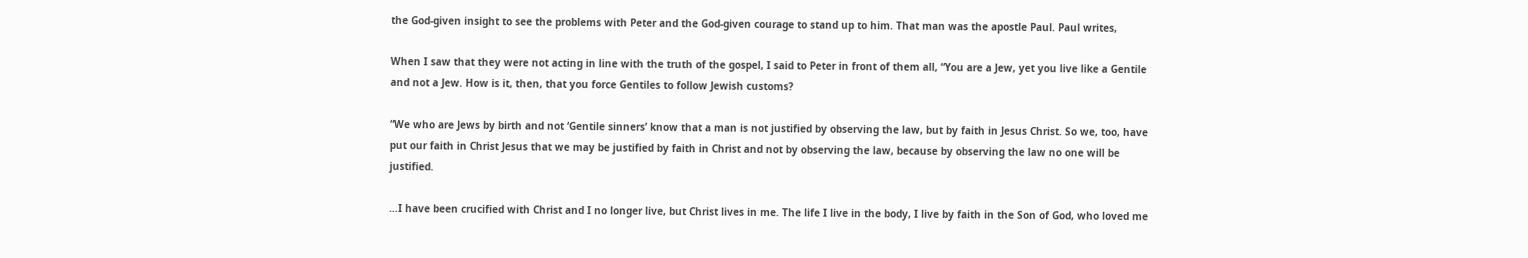the God-given insight to see the problems with Peter and the God-given courage to stand up to him. That man was the apostle Paul. Paul writes,

When I saw that they were not acting in line with the truth of the gospel, I said to Peter in front of them all, “You are a Jew, yet you live like a Gentile and not a Jew. How is it, then, that you force Gentiles to follow Jewish customs?

“We who are Jews by birth and not ‘Gentile sinners’ know that a man is not justified by observing the law, but by faith in Jesus Christ. So we, too, have put our faith in Christ Jesus that we may be justified by faith in Christ and not by observing the law, because by observing the law no one will be justified.

…I have been crucified with Christ and I no longer live, but Christ lives in me. The life I live in the body, I live by faith in the Son of God, who loved me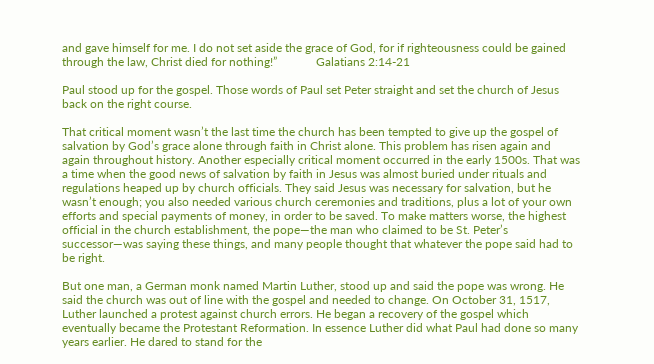and gave himself for me. I do not set aside the grace of God, for if righteousness could be gained through the law, Christ died for nothing!”             Galatians 2:14-21

Paul stood up for the gospel. Those words of Paul set Peter straight and set the church of Jesus back on the right course.

That critical moment wasn’t the last time the church has been tempted to give up the gospel of salvation by God’s grace alone through faith in Christ alone. This problem has risen again and again throughout history. Another especially critical moment occurred in the early 1500s. That was a time when the good news of salvation by faith in Jesus was almost buried under rituals and regulations heaped up by church officials. They said Jesus was necessary for salvation, but he wasn’t enough; you also needed various church ceremonies and traditions, plus a lot of your own efforts and special payments of money, in order to be saved. To make matters worse, the highest official in the church establishment, the pope—the man who claimed to be St. Peter’s successor—was saying these things, and many people thought that whatever the pope said had to be right.

But one man, a German monk named Martin Luther, stood up and said the pope was wrong. He said the church was out of line with the gospel and needed to change. On October 31, 1517, Luther launched a protest against church errors. He began a recovery of the gospel which eventually became the Protestant Reformation. In essence Luther did what Paul had done so many years earlier. He dared to stand for the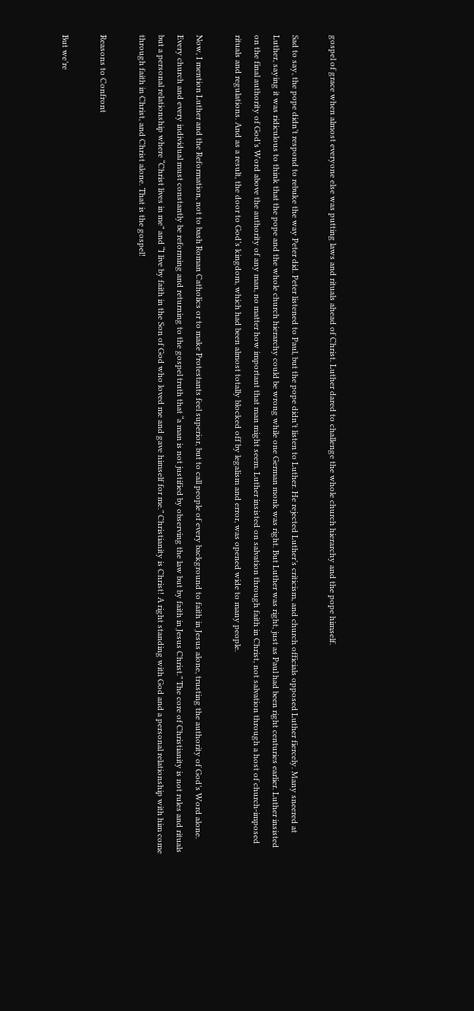gospel of grace when almost everyone else was putting laws and rituals ahead of Christ. Luther dared to challenge the whole church hierarchy and the pope himself.

Sad to say, the pope didn’t respond to rebuke the way Peter did. Peter listened to Paul, but the pope didn’t listen to Luther. He rejected Luther’s criticism, and church officials opposed Luther fiercely. Many sneered at Luther, saying it was ridiculous to think that the pope and the whole church hierarchy could be wrong while one German monk was right. But Luther was right, just as Paul had been right centuries earlier. Luther insisted on the final authority of God’s Word above the authority of any man, no matter how important that man might seem. Luther insisted on salvation through faith in Christ, not salvation through a host of church-imposed rituals and regulations. And as a result, the door to God’s kingdom, which had been almost totally blocked off by legalism and error, was opened wide to many people.

Now, I mention Luther and the Reformation, not to bash Roman Catholics or to make Protestants feel superior, but to call people of every background to faith in Jesus alone, trusting the authority of God’s Word alone. Every church and every individual must constantly be reforming and returning to the gospel truth that “a man is not justified by observing the law but by faith in Jesus Christ.” The core of Christianity is not rules and rituals but a personal relationship where “Christ lives in me” and “I live by faith in the Son of God who loved me and gave himself for me.” Christianity is Christ! A right standing with God and a personal relationship with him come through faith in Christ, and Christ alone. That is the gospel!

Reasons to Confront

But we’re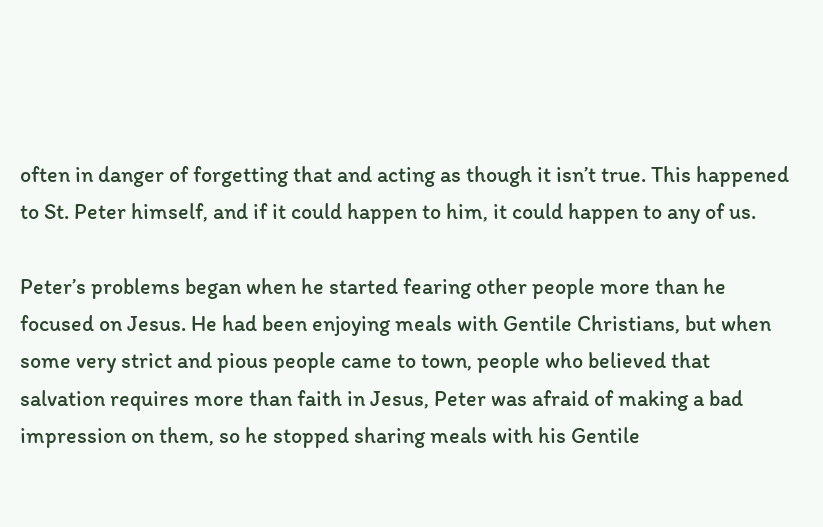often in danger of forgetting that and acting as though it isn’t true. This happened to St. Peter himself, and if it could happen to him, it could happen to any of us.

Peter’s problems began when he started fearing other people more than he focused on Jesus. He had been enjoying meals with Gentile Christians, but when some very strict and pious people came to town, people who believed that salvation requires more than faith in Jesus, Peter was afraid of making a bad impression on them, so he stopped sharing meals with his Gentile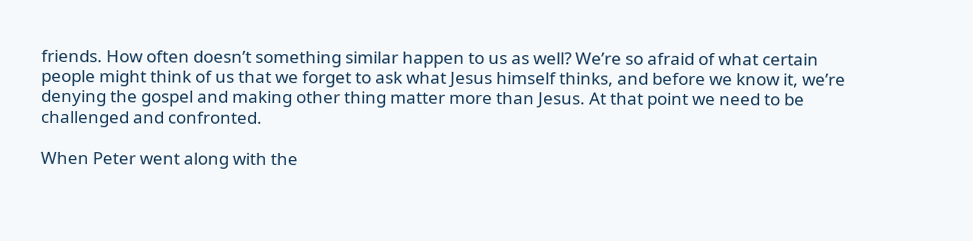friends. How often doesn’t something similar happen to us as well? We’re so afraid of what certain people might think of us that we forget to ask what Jesus himself thinks, and before we know it, we’re denying the gospel and making other thing matter more than Jesus. At that point we need to be challenged and confronted.

When Peter went along with the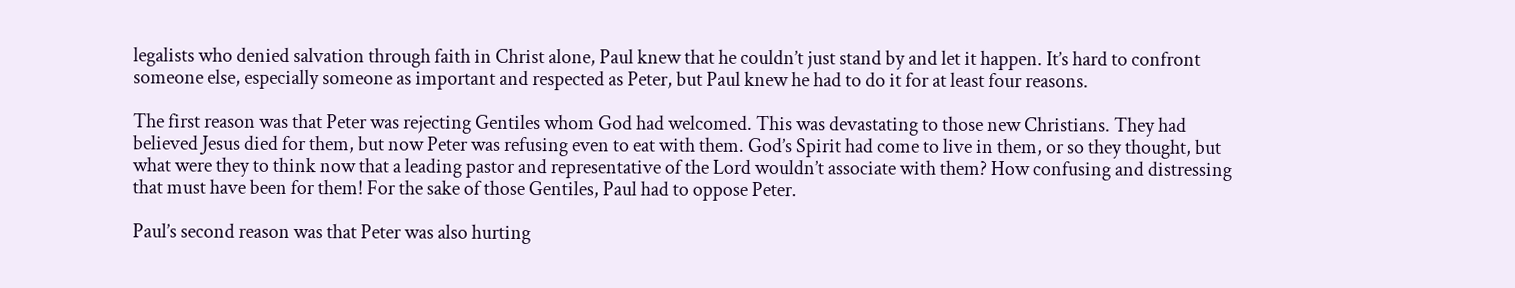legalists who denied salvation through faith in Christ alone, Paul knew that he couldn’t just stand by and let it happen. It’s hard to confront someone else, especially someone as important and respected as Peter, but Paul knew he had to do it for at least four reasons.

The first reason was that Peter was rejecting Gentiles whom God had welcomed. This was devastating to those new Christians. They had believed Jesus died for them, but now Peter was refusing even to eat with them. God’s Spirit had come to live in them, or so they thought, but what were they to think now that a leading pastor and representative of the Lord wouldn’t associate with them? How confusing and distressing that must have been for them! For the sake of those Gentiles, Paul had to oppose Peter.

Paul’s second reason was that Peter was also hurting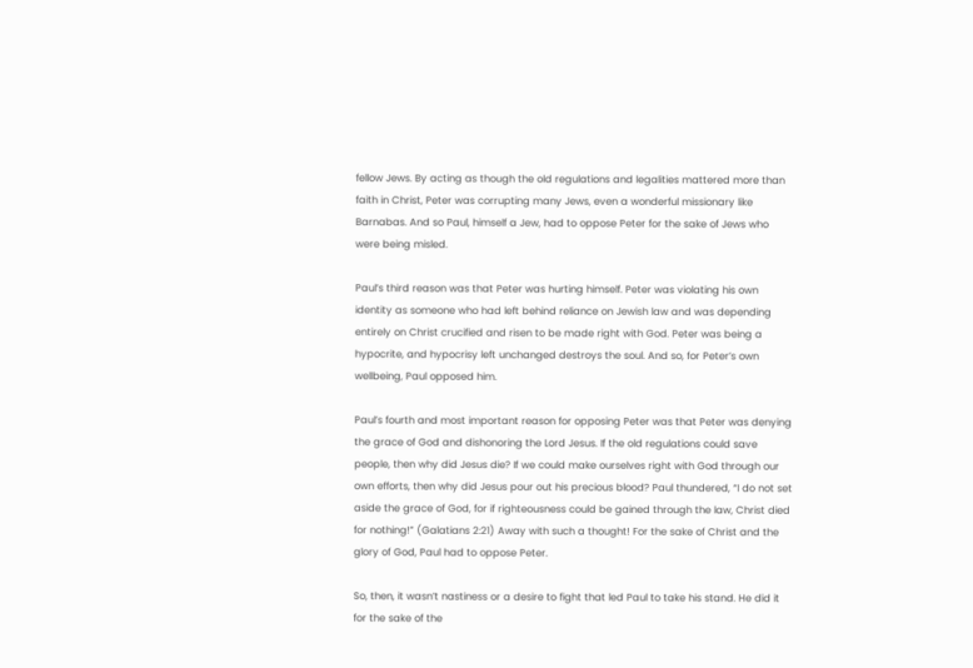fellow Jews. By acting as though the old regulations and legalities mattered more than faith in Christ, Peter was corrupting many Jews, even a wonderful missionary like Barnabas. And so Paul, himself a Jew, had to oppose Peter for the sake of Jews who were being misled.

Paul’s third reason was that Peter was hurting himself. Peter was violating his own identity as someone who had left behind reliance on Jewish law and was depending entirely on Christ crucified and risen to be made right with God. Peter was being a hypocrite, and hypocrisy left unchanged destroys the soul. And so, for Peter’s own wellbeing, Paul opposed him.

Paul’s fourth and most important reason for opposing Peter was that Peter was denying the grace of God and dishonoring the Lord Jesus. If the old regulations could save people, then why did Jesus die? If we could make ourselves right with God through our own efforts, then why did Jesus pour out his precious blood? Paul thundered, “I do not set aside the grace of God, for if righteousness could be gained through the law, Christ died for nothing!” (Galatians 2:21) Away with such a thought! For the sake of Christ and the glory of God, Paul had to oppose Peter.

So, then, it wasn’t nastiness or a desire to fight that led Paul to take his stand. He did it for the sake of the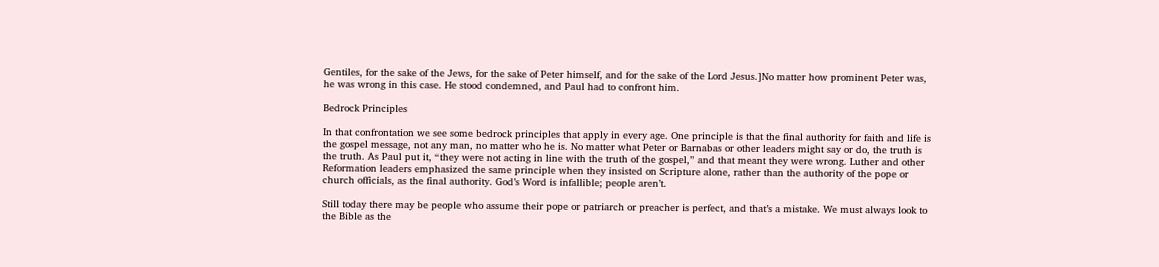Gentiles, for the sake of the Jews, for the sake of Peter himself, and for the sake of the Lord Jesus.]No matter how prominent Peter was, he was wrong in this case. He stood condemned, and Paul had to confront him.

Bedrock Principles

In that confrontation we see some bedrock principles that apply in every age. One principle is that the final authority for faith and life is the gospel message, not any man, no matter who he is. No matter what Peter or Barnabas or other leaders might say or do, the truth is the truth. As Paul put it, “they were not acting in line with the truth of the gospel,” and that meant they were wrong. Luther and other Reformation leaders emphasized the same principle when they insisted on Scripture alone, rather than the authority of the pope or church officials, as the final authority. God’s Word is infallible; people aren’t.

Still today there may be people who assume their pope or patriarch or preacher is perfect, and that’s a mistake. We must always look to the Bible as the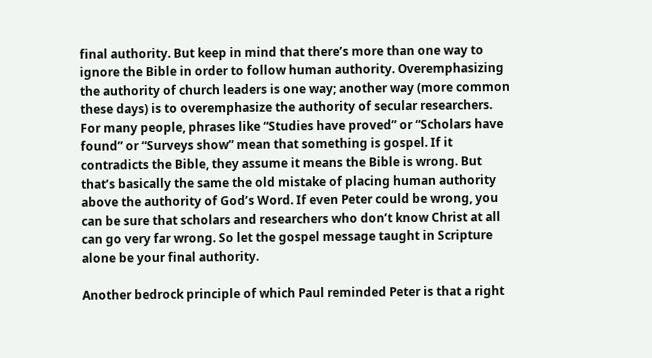final authority. But keep in mind that there’s more than one way to ignore the Bible in order to follow human authority. Overemphasizing the authority of church leaders is one way; another way (more common these days) is to overemphasize the authority of secular researchers. For many people, phrases like “Studies have proved” or “Scholars have found” or “Surveys show” mean that something is gospel. If it contradicts the Bible, they assume it means the Bible is wrong. But that’s basically the same the old mistake of placing human authority above the authority of God’s Word. If even Peter could be wrong, you can be sure that scholars and researchers who don’t know Christ at all can go very far wrong. So let the gospel message taught in Scripture alone be your final authority.

Another bedrock principle of which Paul reminded Peter is that a right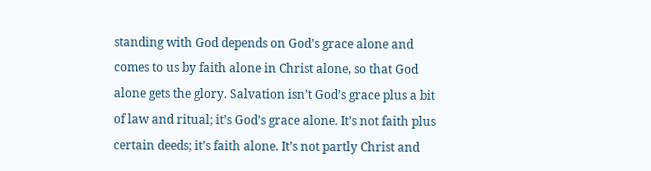standing with God depends on God’s grace alone and comes to us by faith alone in Christ alone, so that God alone gets the glory. Salvation isn’t God’s grace plus a bit of law and ritual; it’s God’s grace alone. It’s not faith plus certain deeds; it’s faith alone. It’s not partly Christ and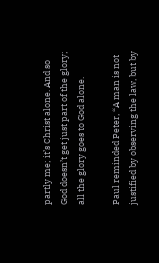partly me; it’s Christ alone. And so God doesn’t get just part of the glory; all the glory goes to God alone.

Paul reminded Peter, “A man is not justified by observing the law, but by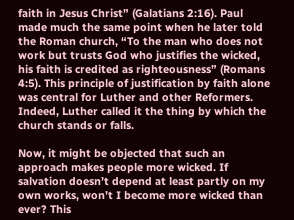faith in Jesus Christ” (Galatians 2:16). Paul made much the same point when he later told the Roman church, “To the man who does not work but trusts God who justifies the wicked, his faith is credited as righteousness” (Romans 4:5). This principle of justification by faith alone was central for Luther and other Reformers. Indeed, Luther called it the thing by which the church stands or falls.

Now, it might be objected that such an approach makes people more wicked. If salvation doesn’t depend at least partly on my own works, won’t I become more wicked than ever? This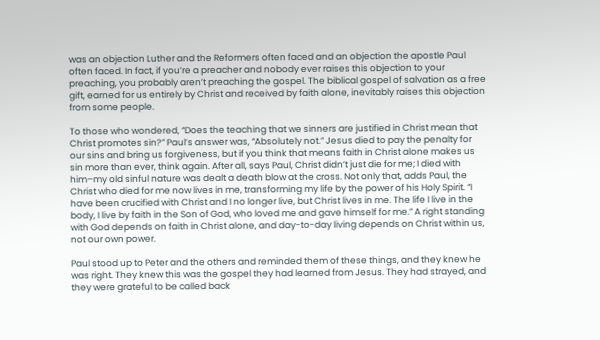was an objection Luther and the Reformers often faced and an objection the apostle Paul often faced. In fact, if you’re a preacher and nobody ever raises this objection to your preaching, you probably aren’t preaching the gospel. The biblical gospel of salvation as a free gift, earned for us entirely by Christ and received by faith alone, inevitably raises this objection from some people.

To those who wondered, “Does the teaching that we sinners are justified in Christ mean that Christ promotes sin?” Paul’s answer was, “Absolutely not.” Jesus died to pay the penalty for our sins and bring us forgiveness, but if you think that means faith in Christ alone makes us sin more than ever, think again. After all, says Paul, Christ didn’t just die for me; I died with him–my old sinful nature was dealt a death blow at the cross. Not only that, adds Paul, the Christ who died for me now lives in me, transforming my life by the power of his Holy Spirit. “I have been crucified with Christ and I no longer live, but Christ lives in me. The life I live in the body, I live by faith in the Son of God, who loved me and gave himself for me.” A right standing with God depends on faith in Christ alone, and day-to-day living depends on Christ within us, not our own power.

Paul stood up to Peter and the others and reminded them of these things, and they knew he was right. They knew this was the gospel they had learned from Jesus. They had strayed, and they were grateful to be called back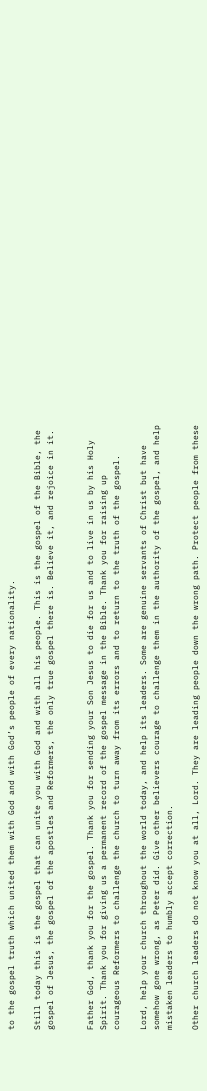to the gospel truth which united them with God and with God’s people of every nationality.

Still today this is the gospel that can unite you with God and with all his people. This is the gospel of the Bible, the gospel of Jesus, the gospel of the apostles and Reformers, the only true gospel there is. Believe it, and rejoice in it.


Father God, thank you for the gospel. Thank you for sending your Son Jesus to die for us and to live in us by his Holy Spirit. Thank you for giving us a permanent record of the gospel message in the Bible. Thank you for raising up courageous Reformers to challenge the church to turn away from its errors and to return to the truth of the gospel.

Lord, help your church throughout the world today, and help its leaders. Some are genuine servants of Christ but have somehow gone wrong, as Peter did. Give other believers courage to challenge them in the authority of the gospel, and help mistaken leaders to humbly accept correction.

Other church leaders do not know you at all, Lord. They are leading people down the wrong path. Protect people from these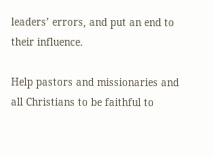leaders’ errors, and put an end to their influence.

Help pastors and missionaries and all Christians to be faithful to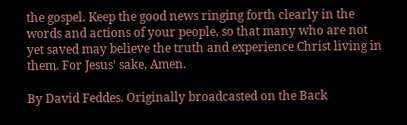the gospel. Keep the good news ringing forth clearly in the words and actions of your people, so that many who are not yet saved may believe the truth and experience Christ living in them. For Jesus’ sake, Amen.

By David Feddes. Originally broadcasted on the Back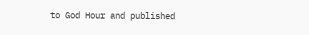to God Hour and published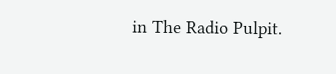in The Radio Pulpit.